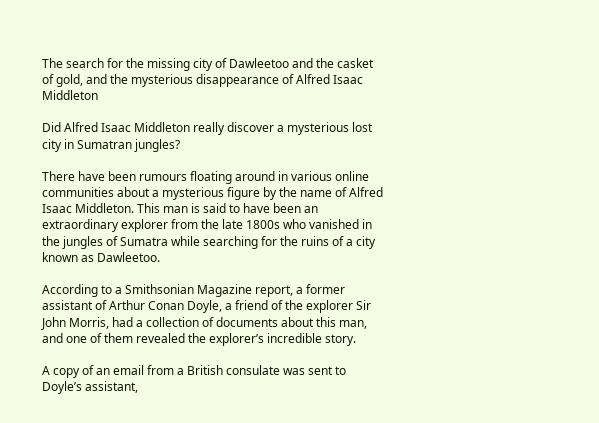The search for the missing city of Dawleetoo and the casket of gold, and the mysterious disappearance of Alfred Isaac Middleton

Did Alfred Isaac Middleton really discover a mysterious lost city in Sumatran jungles?

There have been rumours floating around in various online communities about a mysterious figure by the name of Alfred Isaac Middleton. This man is said to have been an extraordinary explorer from the late 1800s who vanished in the jungles of Sumatra while searching for the ruins of a city known as Dawleetoo.

According to a Smithsonian Magazine report, a former assistant of Arthur Conan Doyle, a friend of the explorer Sir John Morris, had a collection of documents about this man, and one of them revealed the explorer’s incredible story.

A copy of an email from a British consulate was sent to Doyle’s assistant,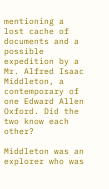mentioning a lost cache of documents and a possible expedition by a Mr. Alfred Isaac Middleton, a contemporary of one Edward Allen Oxford. Did the two know each other?

Middleton was an explorer who was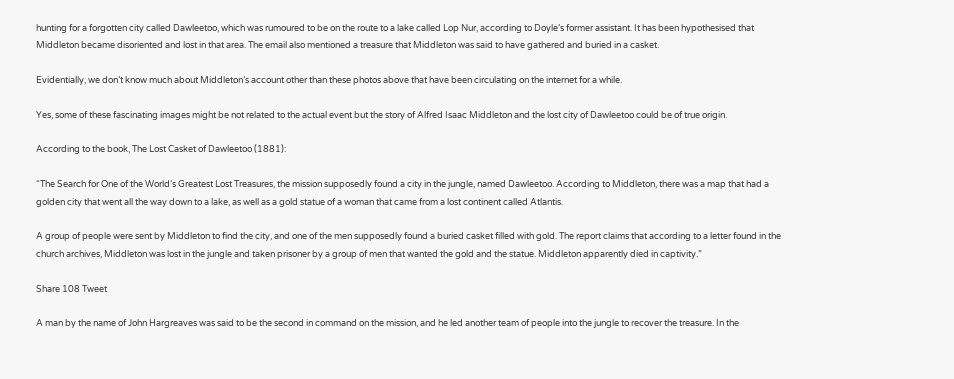hunting for a forgotten city called Dawleetoo, which was rumoured to be on the route to a lake called Lop Nur, according to Doyle’s former assistant. It has been hypothesised that Middleton became disoriented and lost in that area. The email also mentioned a treasure that Middleton was said to have gathered and buried in a casket.

Evidentially, we don’t know much about Middleton’s account other than these photos above that have been circulating on the internet for a while.

Yes, some of these fascinating images might be not related to the actual event but the story of Alfred Isaac Middleton and the lost city of Dawleetoo could be of true origin.

According to the book, The Lost Casket of Dawleetoo (1881):

“The Search for One of the World’s Greatest Lost Treasures, the mission supposedly found a city in the jungle, named Dawleetoo. According to Middleton, there was a map that had a golden city that went all the way down to a lake, as well as a gold statue of a woman that came from a lost continent called Atlantis.

A group of people were sent by Middleton to find the city, and one of the men supposedly found a buried casket filled with gold. The report claims that according to a letter found in the church archives, Middleton was lost in the jungle and taken prisoner by a group of men that wanted the gold and the statue. Middleton apparently died in captivity.”

Share 108 Tweet

A man by the name of John Hargreaves was said to be the second in command on the mission, and he led another team of people into the jungle to recover the treasure. In the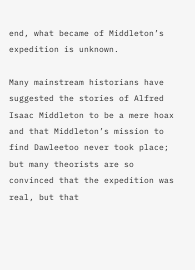end, what became of Middleton’s expedition is unknown.

Many mainstream historians have suggested the stories of Alfred Isaac Middleton to be a mere hoax and that Middleton’s mission to find Dawleetoo never took place; but many theorists are so convinced that the expedition was real, but that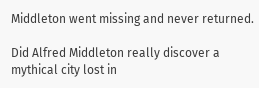Middleton went missing and never returned.

Did Alfred Middleton really discover a mythical city lost in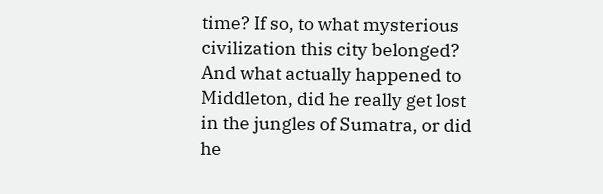time? If so, to what mysterious civilization this city belonged? And what actually happened to Middleton, did he really get lost in the jungles of Sumatra, or did he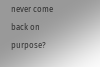never come back on purpose?